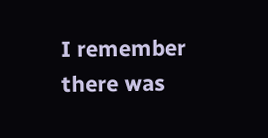I remember there was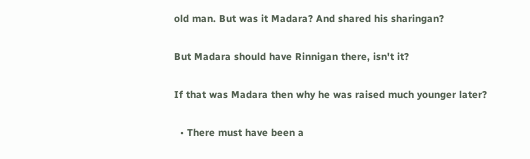old man. But was it Madara? And shared his sharingan?

But Madara should have Rinnigan there, isn't it?

If that was Madara then why he was raised much younger later?

  • There must have been a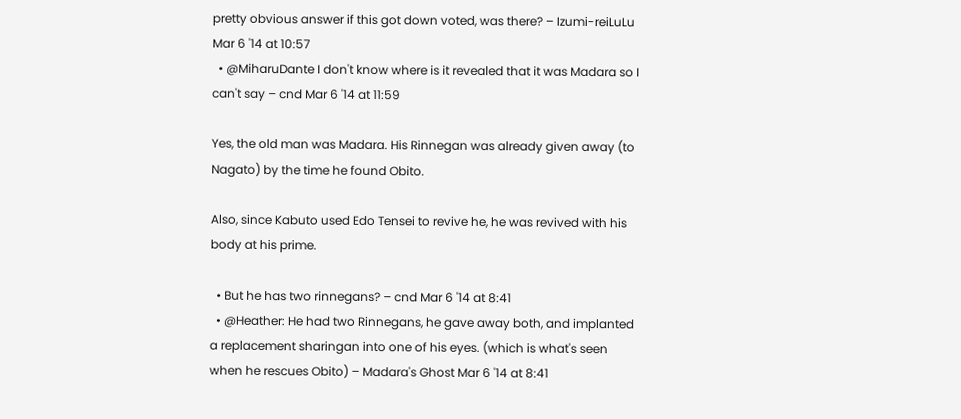pretty obvious answer if this got down voted, was there? – Izumi-reiLuLu Mar 6 '14 at 10:57
  • @MiharuDante I don't know where is it revealed that it was Madara so I can't say – cnd Mar 6 '14 at 11:59

Yes, the old man was Madara. His Rinnegan was already given away (to Nagato) by the time he found Obito.

Also, since Kabuto used Edo Tensei to revive he, he was revived with his body at his prime.

  • But he has two rinnegans? – cnd Mar 6 '14 at 8:41
  • @Heather: He had two Rinnegans, he gave away both, and implanted a replacement sharingan into one of his eyes. (which is what's seen when he rescues Obito) – Madara's Ghost Mar 6 '14 at 8:41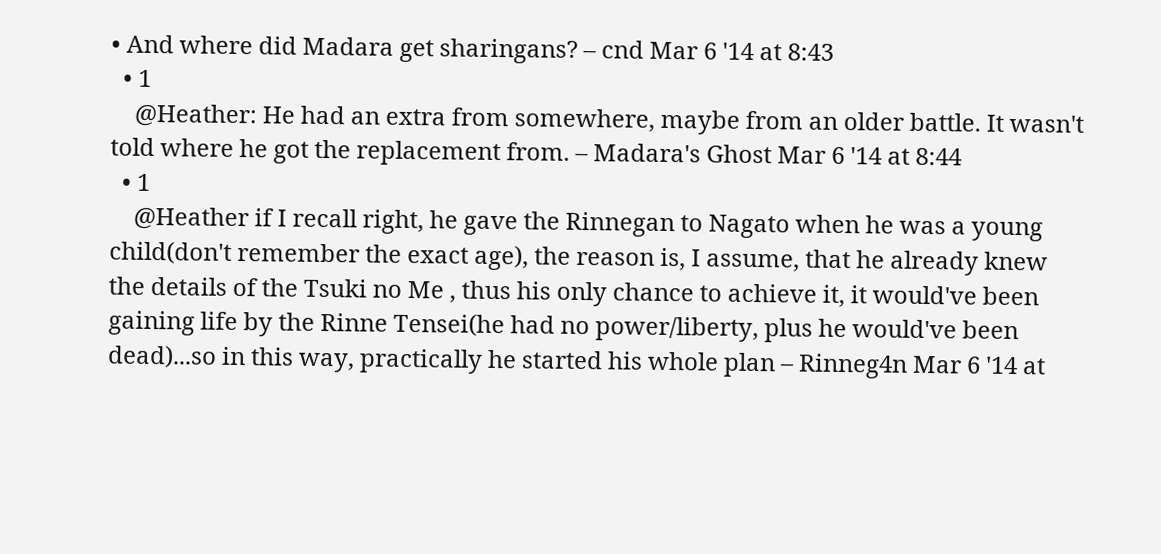• And where did Madara get sharingans? – cnd Mar 6 '14 at 8:43
  • 1
    @Heather: He had an extra from somewhere, maybe from an older battle. It wasn't told where he got the replacement from. – Madara's Ghost Mar 6 '14 at 8:44
  • 1
    @Heather if I recall right, he gave the Rinnegan to Nagato when he was a young child(don't remember the exact age), the reason is, I assume, that he already knew the details of the Tsuki no Me , thus his only chance to achieve it, it would've been gaining life by the Rinne Tensei(he had no power/liberty, plus he would've been dead)...so in this way, practically he started his whole plan – Rinneg4n Mar 6 '14 at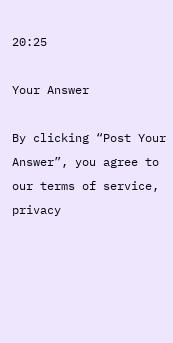20:25

Your Answer

By clicking “Post Your Answer”, you agree to our terms of service, privacy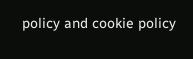policy and cookie policy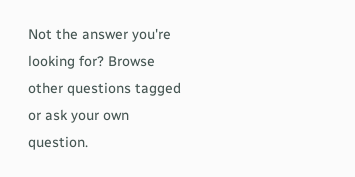Not the answer you're looking for? Browse other questions tagged or ask your own question.